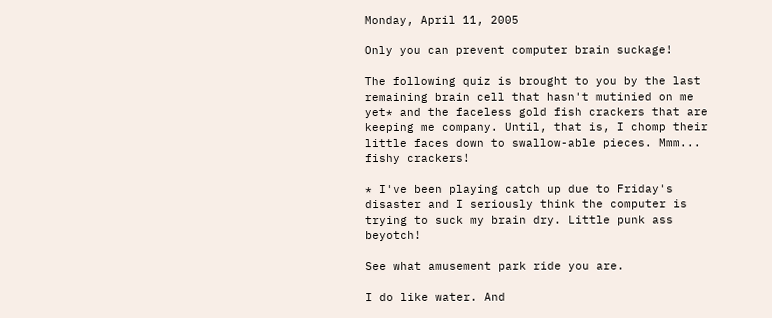Monday, April 11, 2005

Only you can prevent computer brain suckage!

The following quiz is brought to you by the last remaining brain cell that hasn't mutinied on me yet* and the faceless gold fish crackers that are keeping me company. Until, that is, I chomp their little faces down to swallow-able pieces. Mmm... fishy crackers!

* I've been playing catch up due to Friday's disaster and I seriously think the computer is trying to suck my brain dry. Little punk ass beyotch!

See what amusement park ride you are.

I do like water. And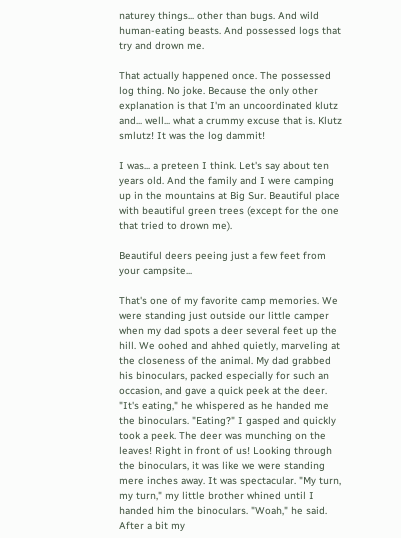naturey things... other than bugs. And wild human-eating beasts. And possessed logs that try and drown me.

That actually happened once. The possessed log thing. No joke. Because the only other explanation is that I'm an uncoordinated klutz and... well... what a crummy excuse that is. Klutz smlutz! It was the log dammit!

I was... a preteen I think. Let's say about ten years old. And the family and I were camping up in the mountains at Big Sur. Beautiful place with beautiful green trees (except for the one that tried to drown me).

Beautiful deers peeing just a few feet from your campsite...

That's one of my favorite camp memories. We were standing just outside our little camper when my dad spots a deer several feet up the hill. We oohed and ahhed quietly, marveling at the closeness of the animal. My dad grabbed his binoculars, packed especially for such an occasion, and gave a quick peek at the deer. "It's eating," he whispered as he handed me the binoculars. "Eating?" I gasped and quickly took a peek. The deer was munching on the leaves! Right in front of us! Looking through the binoculars, it was like we were standing mere inches away. It was spectacular. "My turn, my turn," my little brother whined until I handed him the binoculars. "Woah," he said. After a bit my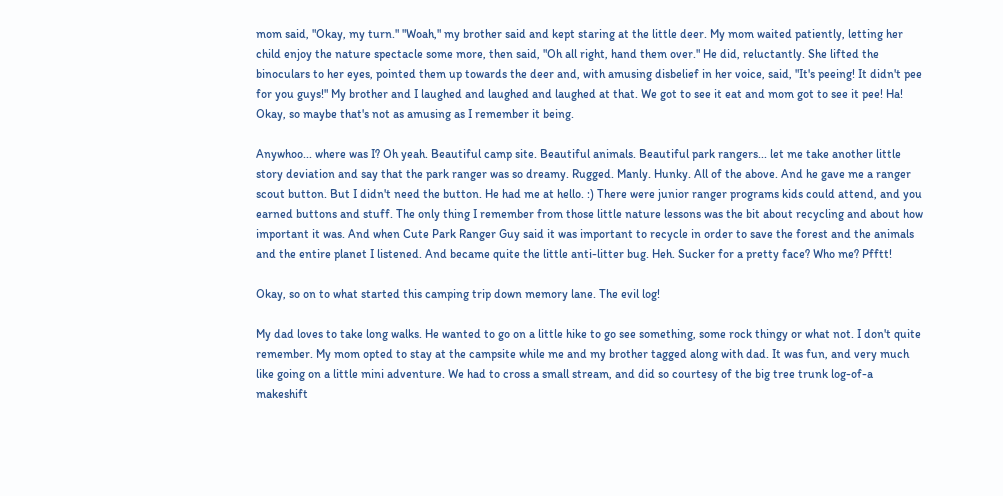mom said, "Okay, my turn." "Woah," my brother said and kept staring at the little deer. My mom waited patiently, letting her child enjoy the nature spectacle some more, then said, "Oh all right, hand them over." He did, reluctantly. She lifted the binoculars to her eyes, pointed them up towards the deer and, with amusing disbelief in her voice, said, "It's peeing! It didn't pee for you guys!" My brother and I laughed and laughed and laughed at that. We got to see it eat and mom got to see it pee! Ha! Okay, so maybe that's not as amusing as I remember it being.

Anywhoo... where was I? Oh yeah. Beautiful camp site. Beautiful animals. Beautiful park rangers... let me take another little story deviation and say that the park ranger was so dreamy. Rugged. Manly. Hunky. All of the above. And he gave me a ranger scout button. But I didn't need the button. He had me at hello. :) There were junior ranger programs kids could attend, and you earned buttons and stuff. The only thing I remember from those little nature lessons was the bit about recycling and about how important it was. And when Cute Park Ranger Guy said it was important to recycle in order to save the forest and the animals and the entire planet I listened. And became quite the little anti-litter bug. Heh. Sucker for a pretty face? Who me? Pfftt!

Okay, so on to what started this camping trip down memory lane. The evil log!

My dad loves to take long walks. He wanted to go on a little hike to go see something, some rock thingy or what not. I don't quite remember. My mom opted to stay at the campsite while me and my brother tagged along with dad. It was fun, and very much like going on a little mini adventure. We had to cross a small stream, and did so courtesy of the big tree trunk log-of-a makeshift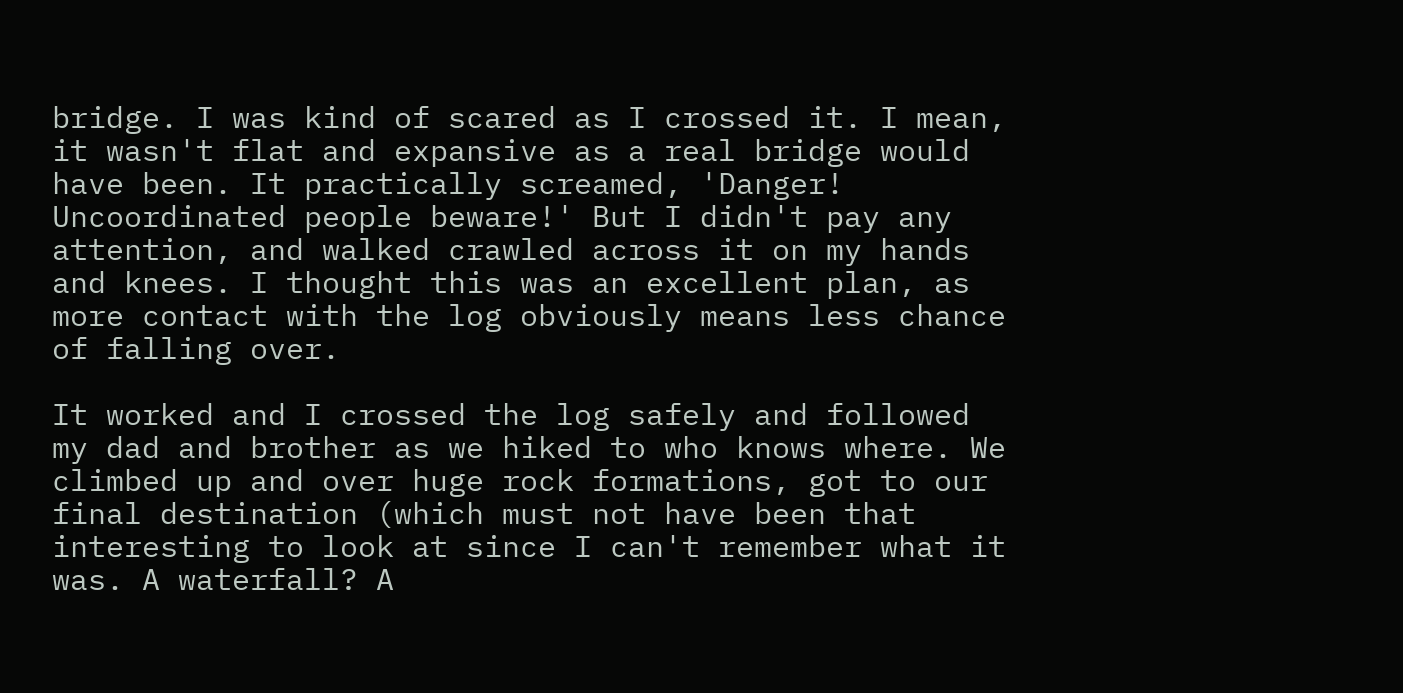bridge. I was kind of scared as I crossed it. I mean, it wasn't flat and expansive as a real bridge would have been. It practically screamed, 'Danger! Uncoordinated people beware!' But I didn't pay any attention, and walked crawled across it on my hands and knees. I thought this was an excellent plan, as more contact with the log obviously means less chance of falling over.

It worked and I crossed the log safely and followed my dad and brother as we hiked to who knows where. We climbed up and over huge rock formations, got to our final destination (which must not have been that interesting to look at since I can't remember what it was. A waterfall? A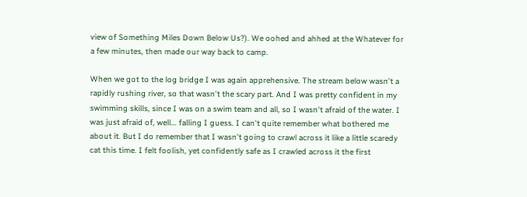view of Something Miles Down Below Us?). We oohed and ahhed at the Whatever for a few minutes, then made our way back to camp.

When we got to the log bridge I was again apprehensive. The stream below wasn't a rapidly rushing river, so that wasn't the scary part. And I was pretty confident in my swimming skills, since I was on a swim team and all, so I wasn't afraid of the water. I was just afraid of, well... falling I guess. I can't quite remember what bothered me about it. But I do remember that I wasn't going to crawl across it like a little scaredy cat this time. I felt foolish, yet confidently safe as I crawled across it the first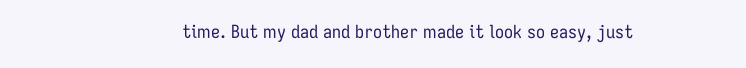time. But my dad and brother made it look so easy, just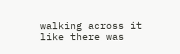walking across it like there was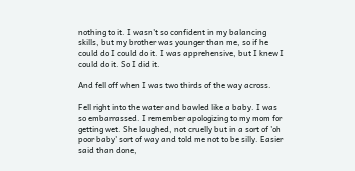nothing to it. I wasn't so confident in my balancing skills, but my brother was younger than me, so if he could do I could do it. I was apprehensive, but I knew I could do it. So I did it.

And fell off when I was two thirds of the way across.

Fell right into the water and bawled like a baby. I was so embarrassed. I remember apologizing to my mom for getting wet. She laughed, not cruelly but in a sort of 'oh poor baby' sort of way and told me not to be silly. Easier said than done,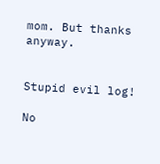mom. But thanks anyway.


Stupid evil log!

No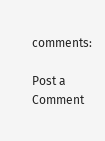comments:

Post a Comment